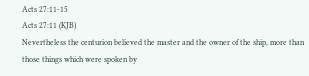Acts 27:11-15
Acts 27:11 (KJB)
Nevertheless the centurion believed the master and the owner of the ship, more than those things which were spoken by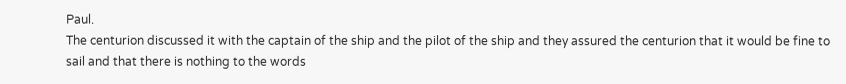Paul.
The centurion discussed it with the captain of the ship and the pilot of the ship and they assured the centurion that it would be fine to sail and that there is nothing to the words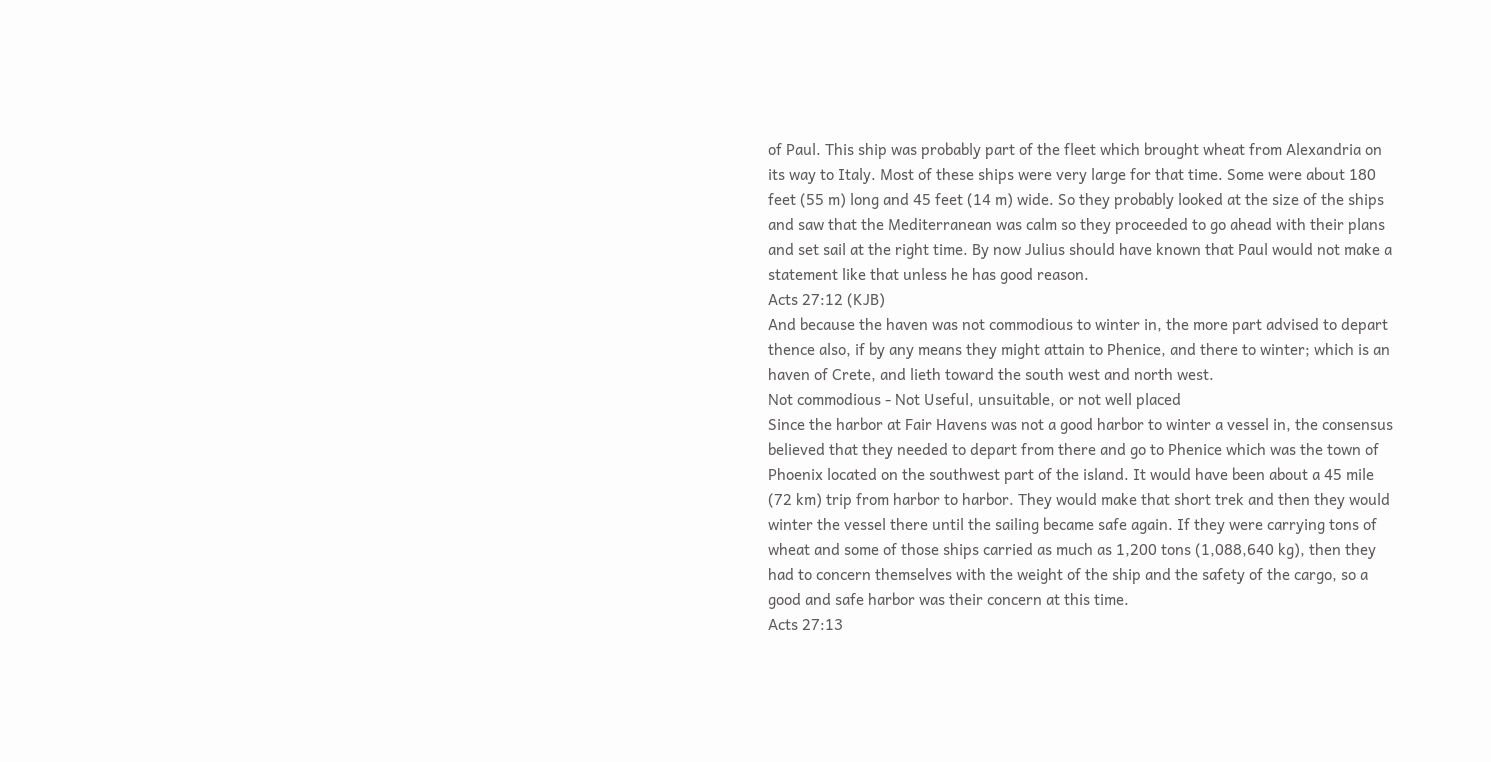of Paul. This ship was probably part of the fleet which brought wheat from Alexandria on its way to Italy. Most of these ships were very large for that time. Some were about 180 feet (55 m) long and 45 feet (14 m) wide. So they probably looked at the size of the ships and saw that the Mediterranean was calm so they proceeded to go ahead with their plans and set sail at the right time. By now Julius should have known that Paul would not make a statement like that unless he has good reason.
Acts 27:12 (KJB)
And because the haven was not commodious to winter in, the more part advised to depart thence also, if by any means they might attain to Phenice, and there to winter; which is an haven of Crete, and lieth toward the south west and north west.
Not commodious - Not Useful, unsuitable, or not well placed
Since the harbor at Fair Havens was not a good harbor to winter a vessel in, the consensus believed that they needed to depart from there and go to Phenice which was the town of Phoenix located on the southwest part of the island. It would have been about a 45 mile (72 km) trip from harbor to harbor. They would make that short trek and then they would winter the vessel there until the sailing became safe again. If they were carrying tons of wheat and some of those ships carried as much as 1,200 tons (1,088,640 kg), then they had to concern themselves with the weight of the ship and the safety of the cargo, so a good and safe harbor was their concern at this time.
Acts 27:13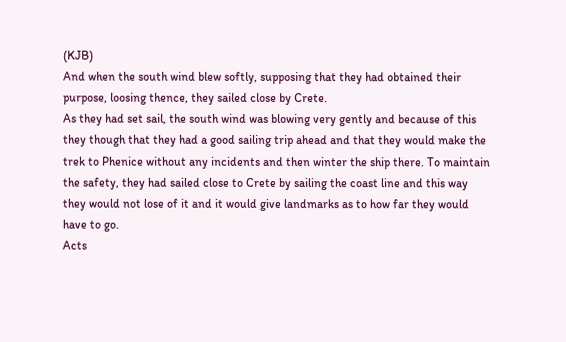(KJB)
And when the south wind blew softly, supposing that they had obtained their purpose, loosing thence, they sailed close by Crete.
As they had set sail, the south wind was blowing very gently and because of this they though that they had a good sailing trip ahead and that they would make the trek to Phenice without any incidents and then winter the ship there. To maintain the safety, they had sailed close to Crete by sailing the coast line and this way they would not lose of it and it would give landmarks as to how far they would have to go.
Acts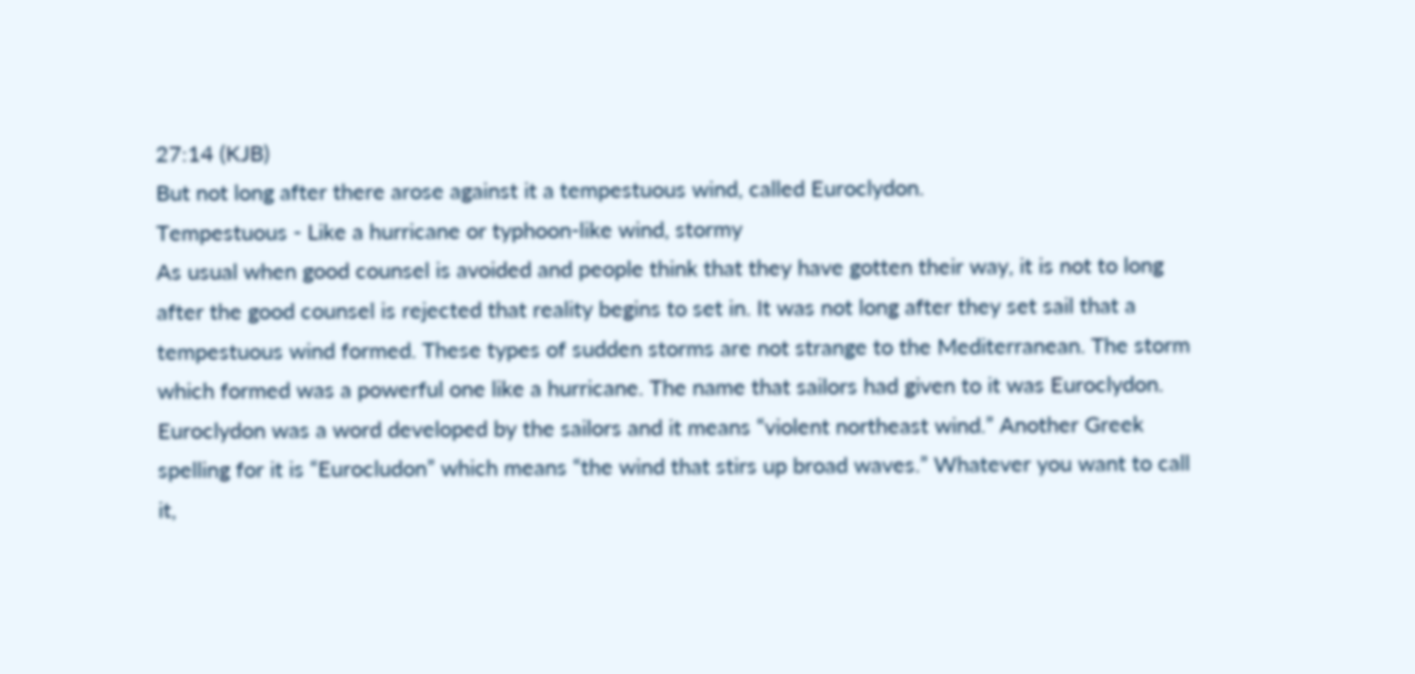27:14 (KJB)
But not long after there arose against it a tempestuous wind, called Euroclydon.
Tempestuous - Like a hurricane or typhoon-like wind, stormy
As usual when good counsel is avoided and people think that they have gotten their way, it is not to long after the good counsel is rejected that reality begins to set in. It was not long after they set sail that a tempestuous wind formed. These types of sudden storms are not strange to the Mediterranean. The storm which formed was a powerful one like a hurricane. The name that sailors had given to it was Euroclydon. Euroclydon was a word developed by the sailors and it means “violent northeast wind.” Another Greek spelling for it is “Eurocludon” which means “the wind that stirs up broad waves.” Whatever you want to call it,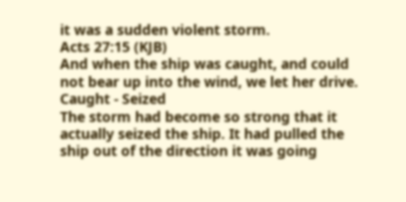it was a sudden violent storm.
Acts 27:15 (KJB)
And when the ship was caught, and could not bear up into the wind, we let her drive.
Caught - Seized
The storm had become so strong that it actually seized the ship. It had pulled the ship out of the direction it was going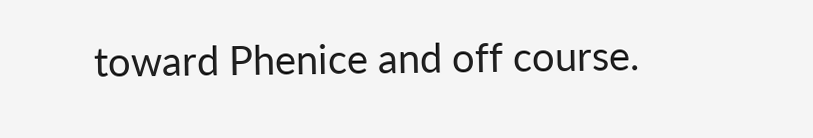toward Phenice and off course.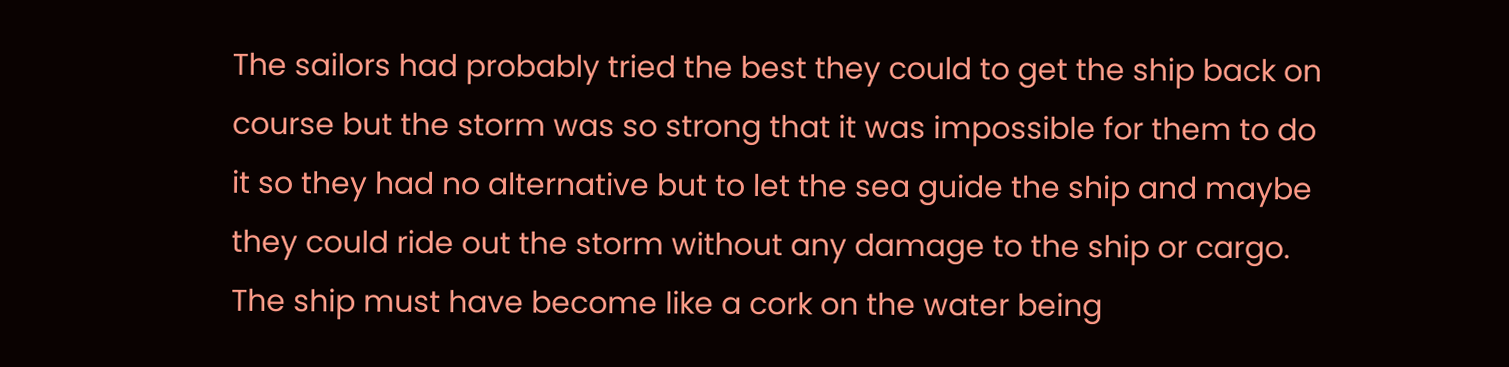The sailors had probably tried the best they could to get the ship back on course but the storm was so strong that it was impossible for them to do it so they had no alternative but to let the sea guide the ship and maybe they could ride out the storm without any damage to the ship or cargo. The ship must have become like a cork on the water being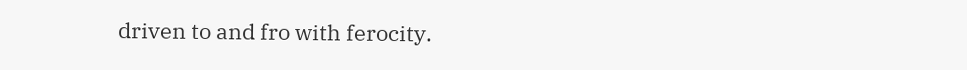driven to and fro with ferocity.